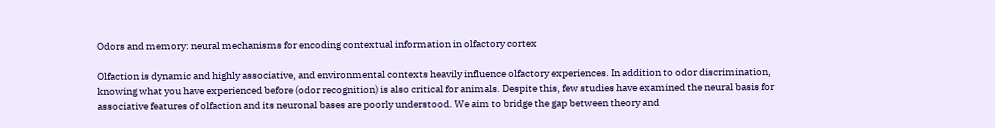Odors and memory: neural mechanisms for encoding contextual information in olfactory cortex

Olfaction is dynamic and highly associative, and environmental contexts heavily influence olfactory experiences. In addition to odor discrimination, knowing what you have experienced before (odor recognition) is also critical for animals. Despite this, few studies have examined the neural basis for associative features of olfaction and its neuronal bases are poorly understood. We aim to bridge the gap between theory and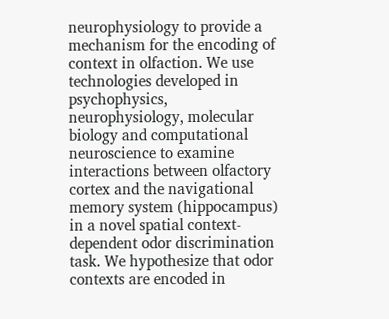neurophysiology to provide a mechanism for the encoding of context in olfaction. We use technologies developed in psychophysics, neurophysiology, molecular biology and computational neuroscience to examine interactions between olfactory cortex and the navigational memory system (hippocampus) in a novel spatial context-dependent odor discrimination task. We hypothesize that odor contexts are encoded in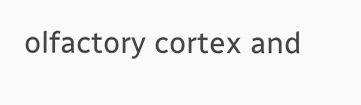olfactory cortex and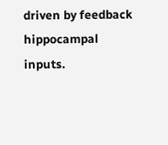driven by feedback hippocampal inputs.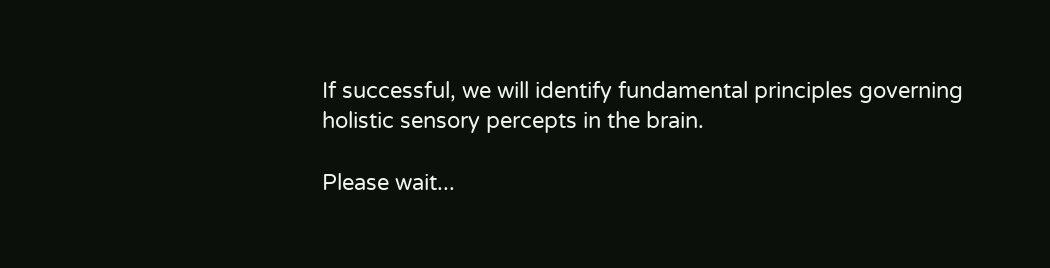If successful, we will identify fundamental principles governing holistic sensory percepts in the brain.

Please wait...